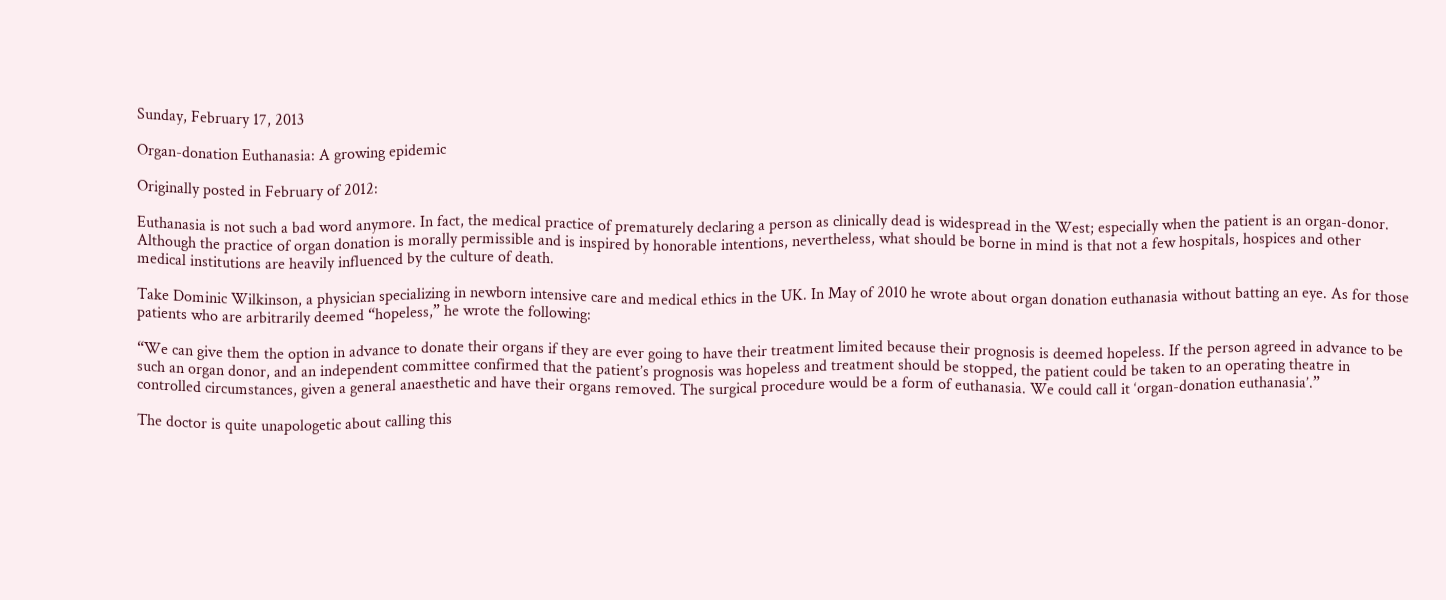Sunday, February 17, 2013

Organ-donation Euthanasia: A growing epidemic

Originally posted in February of 2012:

Euthanasia is not such a bad word anymore. In fact, the medical practice of prematurely declaring a person as clinically dead is widespread in the West; especially when the patient is an organ-donor. Although the practice of organ donation is morally permissible and is inspired by honorable intentions, nevertheless, what should be borne in mind is that not a few hospitals, hospices and other medical institutions are heavily influenced by the culture of death.

Take Dominic Wilkinson, a physician specializing in newborn intensive care and medical ethics in the UK. In May of 2010 he wrote about organ donation euthanasia without batting an eye. As for those patients who are arbitrarily deemed “hopeless,” he wrote the following:

“We can give them the option in advance to donate their organs if they are ever going to have their treatment limited because their prognosis is deemed hopeless. If the person agreed in advance to be such an organ donor, and an independent committee confirmed that the patient’s prognosis was hopeless and treatment should be stopped, the patient could be taken to an operating theatre in controlled circumstances, given a general anaesthetic and have their organs removed. The surgical procedure would be a form of euthanasia. We could call it ‘organ-donation euthanasia’.”

The doctor is quite unapologetic about calling this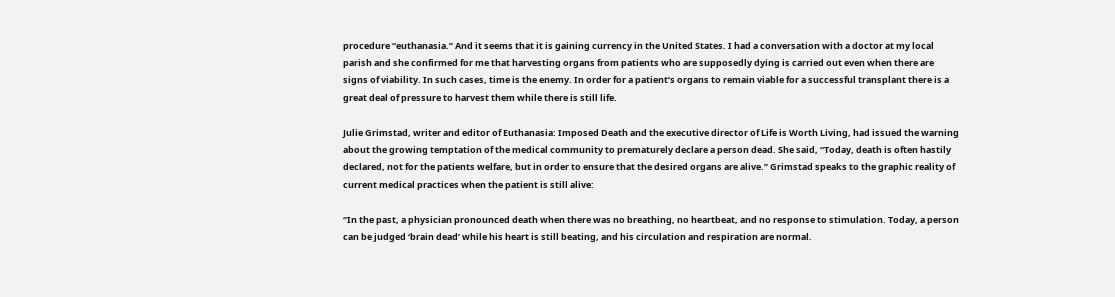procedure “euthanasia.” And it seems that it is gaining currency in the United States. I had a conversation with a doctor at my local parish and she confirmed for me that harvesting organs from patients who are supposedly dying is carried out even when there are signs of viability. In such cases, time is the enemy. In order for a patient’s organs to remain viable for a successful transplant there is a great deal of pressure to harvest them while there is still life.

Julie Grimstad, writer and editor of Euthanasia: Imposed Death and the executive director of Life is Worth Living, had issued the warning about the growing temptation of the medical community to prematurely declare a person dead. She said, “Today, death is often hastily declared, not for the patients welfare, but in order to ensure that the desired organs are alive.” Grimstad speaks to the graphic reality of current medical practices when the patient is still alive:

“In the past, a physician pronounced death when there was no breathing, no heartbeat, and no response to stimulation. Today, a person can be judged ‘brain dead’ while his heart is still beating, and his circulation and respiration are normal.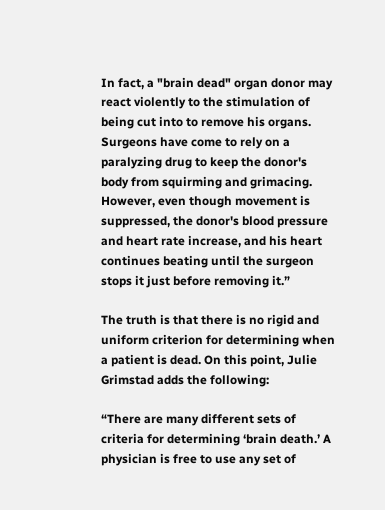In fact, a "brain dead" organ donor may react violently to the stimulation of being cut into to remove his organs. Surgeons have come to rely on a paralyzing drug to keep the donor's body from squirming and grimacing. However, even though movement is suppressed, the donor's blood pressure and heart rate increase, and his heart continues beating until the surgeon stops it just before removing it.”

The truth is that there is no rigid and uniform criterion for determining when a patient is dead. On this point, Julie Grimstad adds the following:

“There are many different sets of criteria for determining ‘brain death.’ A physician is free to use any set of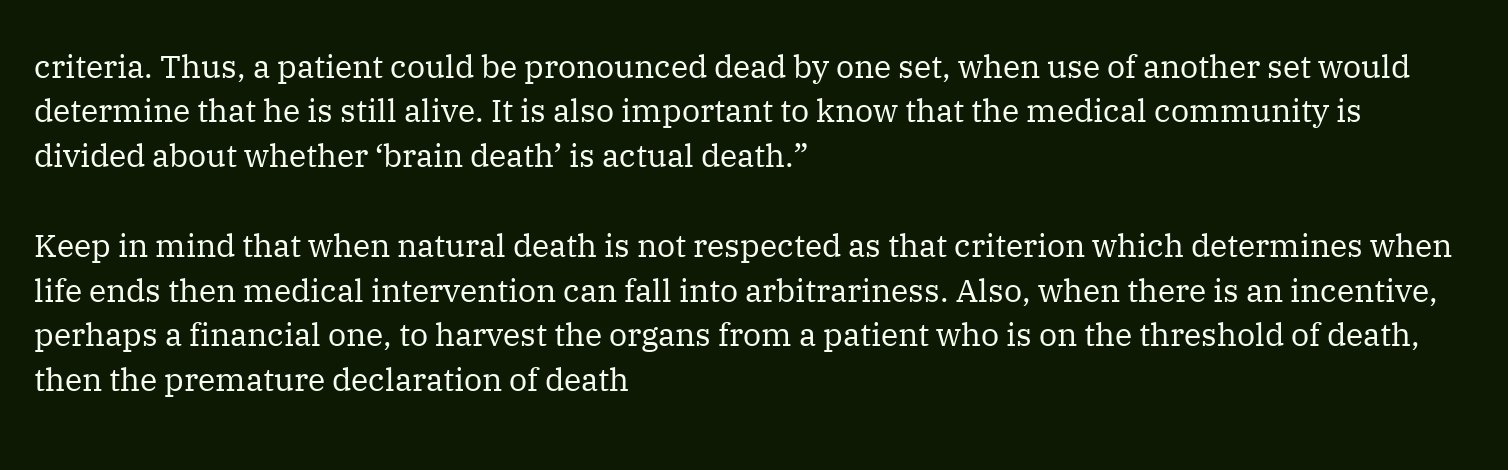criteria. Thus, a patient could be pronounced dead by one set, when use of another set would determine that he is still alive. It is also important to know that the medical community is divided about whether ‘brain death’ is actual death.”

Keep in mind that when natural death is not respected as that criterion which determines when life ends then medical intervention can fall into arbitrariness. Also, when there is an incentive, perhaps a financial one, to harvest the organs from a patient who is on the threshold of death, then the premature declaration of death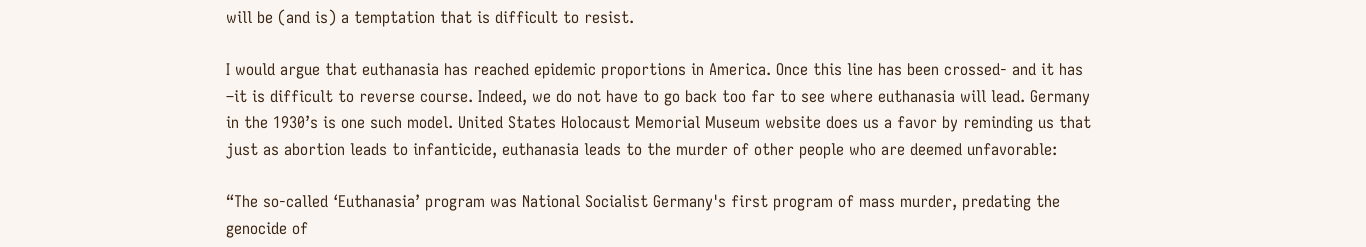will be (and is) a temptation that is difficult to resist.

I would argue that euthanasia has reached epidemic proportions in America. Once this line has been crossed- and it has –it is difficult to reverse course. Indeed, we do not have to go back too far to see where euthanasia will lead. Germany in the 1930’s is one such model. United States Holocaust Memorial Museum website does us a favor by reminding us that just as abortion leads to infanticide, euthanasia leads to the murder of other people who are deemed unfavorable:

“The so-called ‘Euthanasia’ program was National Socialist Germany's first program of mass murder, predating the genocide of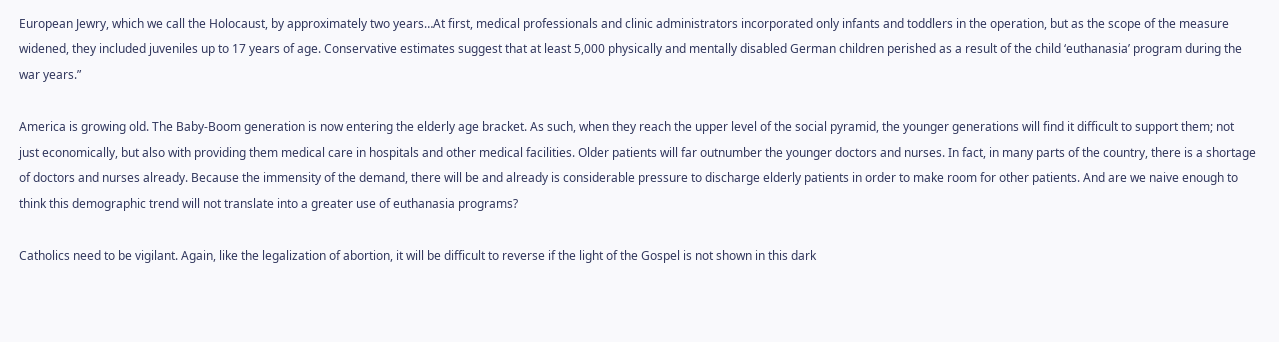European Jewry, which we call the Holocaust, by approximately two years…At first, medical professionals and clinic administrators incorporated only infants and toddlers in the operation, but as the scope of the measure widened, they included juveniles up to 17 years of age. Conservative estimates suggest that at least 5,000 physically and mentally disabled German children perished as a result of the child ‘euthanasia’ program during the war years.”

America is growing old. The Baby-Boom generation is now entering the elderly age bracket. As such, when they reach the upper level of the social pyramid, the younger generations will find it difficult to support them; not just economically, but also with providing them medical care in hospitals and other medical facilities. Older patients will far outnumber the younger doctors and nurses. In fact, in many parts of the country, there is a shortage of doctors and nurses already. Because the immensity of the demand, there will be and already is considerable pressure to discharge elderly patients in order to make room for other patients. And are we naive enough to think this demographic trend will not translate into a greater use of euthanasia programs?

Catholics need to be vigilant. Again, like the legalization of abortion, it will be difficult to reverse if the light of the Gospel is not shown in this dark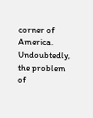corner of America. Undoubtedly, the problem of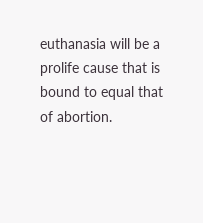euthanasia will be a prolife cause that is bound to equal that of abortion.